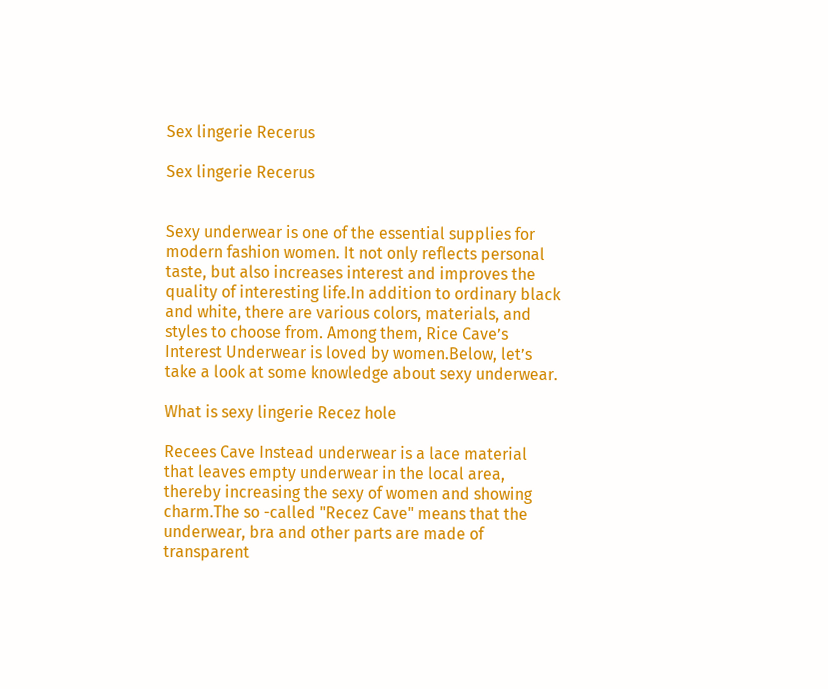Sex lingerie Recerus

Sex lingerie Recerus


Sexy underwear is one of the essential supplies for modern fashion women. It not only reflects personal taste, but also increases interest and improves the quality of interesting life.In addition to ordinary black and white, there are various colors, materials, and styles to choose from. Among them, Rice Cave’s Interest Underwear is loved by women.Below, let’s take a look at some knowledge about sexy underwear.

What is sexy lingerie Recez hole

Recees Cave Instead underwear is a lace material that leaves empty underwear in the local area, thereby increasing the sexy of women and showing charm.The so -called "Recez Cave" means that the underwear, bra and other parts are made of transparent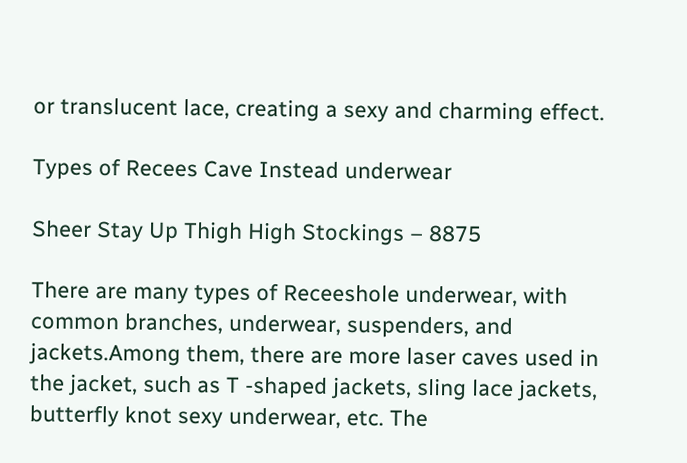or translucent lace, creating a sexy and charming effect.

Types of Recees Cave Instead underwear

Sheer Stay Up Thigh High Stockings – 8875

There are many types of Receeshole underwear, with common branches, underwear, suspenders, and jackets.Among them, there are more laser caves used in the jacket, such as T -shaped jackets, sling lace jackets, butterfly knot sexy underwear, etc. The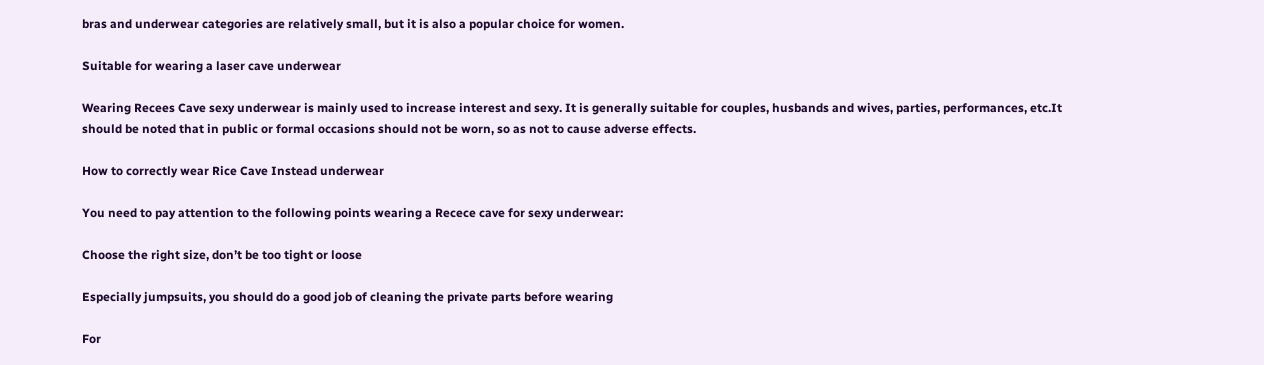bras and underwear categories are relatively small, but it is also a popular choice for women.

Suitable for wearing a laser cave underwear

Wearing Recees Cave sexy underwear is mainly used to increase interest and sexy. It is generally suitable for couples, husbands and wives, parties, performances, etc.It should be noted that in public or formal occasions should not be worn, so as not to cause adverse effects.

How to correctly wear Rice Cave Instead underwear

You need to pay attention to the following points wearing a Recece cave for sexy underwear:

Choose the right size, don’t be too tight or loose

Especially jumpsuits, you should do a good job of cleaning the private parts before wearing

For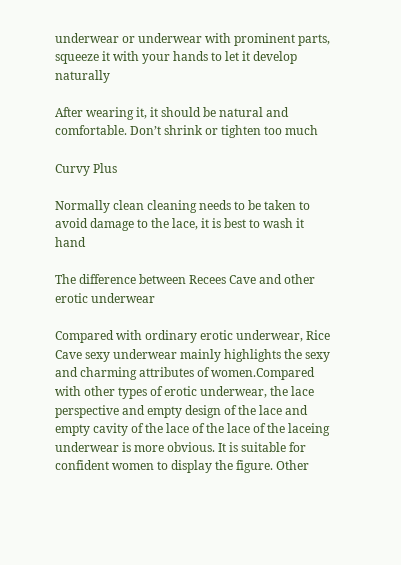underwear or underwear with prominent parts, squeeze it with your hands to let it develop naturally

After wearing it, it should be natural and comfortable. Don’t shrink or tighten too much

Curvy Plus

Normally clean cleaning needs to be taken to avoid damage to the lace, it is best to wash it hand

The difference between Recees Cave and other erotic underwear

Compared with ordinary erotic underwear, Rice Cave sexy underwear mainly highlights the sexy and charming attributes of women.Compared with other types of erotic underwear, the lace perspective and empty design of the lace and empty cavity of the lace of the lace of the laceing underwear is more obvious. It is suitable for confident women to display the figure. Other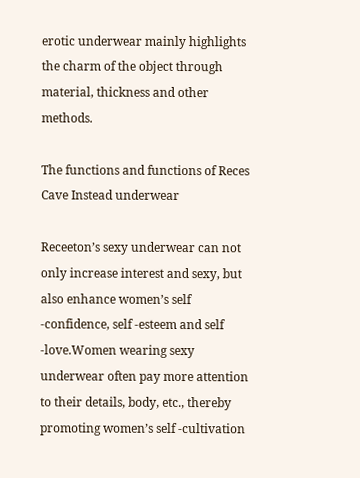erotic underwear mainly highlights the charm of the object through material, thickness and other methods.

The functions and functions of Reces Cave Instead underwear

Receeton’s sexy underwear can not only increase interest and sexy, but also enhance women’s self -confidence, self -esteem and self -love.Women wearing sexy underwear often pay more attention to their details, body, etc., thereby promoting women’s self -cultivation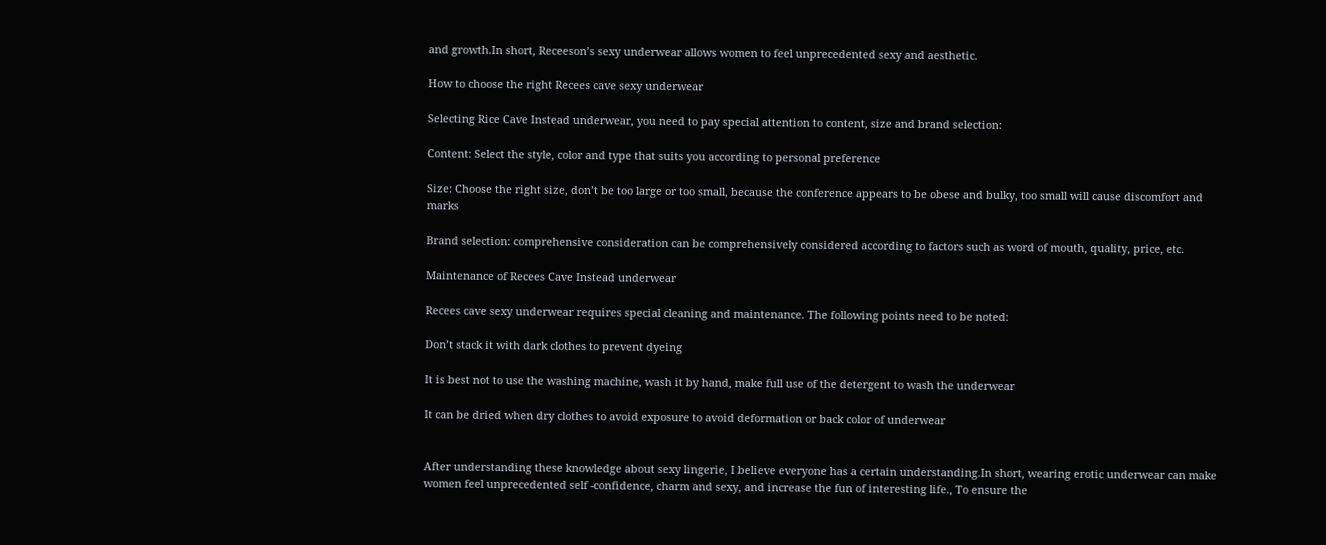and growth.In short, Receeson’s sexy underwear allows women to feel unprecedented sexy and aesthetic.

How to choose the right Recees cave sexy underwear

Selecting Rice Cave Instead underwear, you need to pay special attention to content, size and brand selection:

Content: Select the style, color and type that suits you according to personal preference

Size: Choose the right size, don’t be too large or too small, because the conference appears to be obese and bulky, too small will cause discomfort and marks

Brand selection: comprehensive consideration can be comprehensively considered according to factors such as word of mouth, quality, price, etc.

Maintenance of Recees Cave Instead underwear

Recees cave sexy underwear requires special cleaning and maintenance. The following points need to be noted:

Don’t stack it with dark clothes to prevent dyeing

It is best not to use the washing machine, wash it by hand, make full use of the detergent to wash the underwear

It can be dried when dry clothes to avoid exposure to avoid deformation or back color of underwear


After understanding these knowledge about sexy lingerie, I believe everyone has a certain understanding.In short, wearing erotic underwear can make women feel unprecedented self -confidence, charm and sexy, and increase the fun of interesting life., To ensure the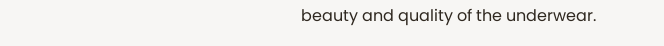beauty and quality of the underwear.